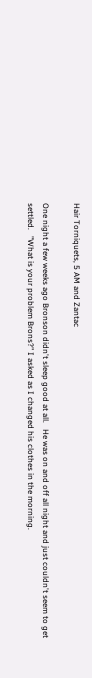Hair Torniquets, 5 AM and Zantac

One night a few weeks ago Bronson didn't sleep good at all.   He was on and off all night and just couldn't seem to get settled.   "What is your problem Brons?" I asked as I changed his clothes in the morning.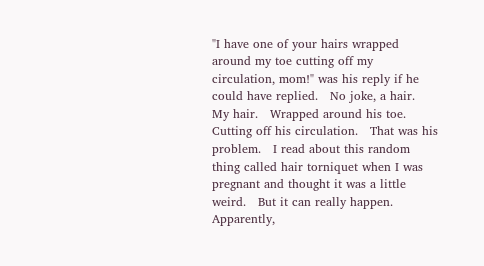"I have one of your hairs wrapped around my toe cutting off my circulation, mom!" was his reply if he could have replied.   No joke, a hair.   My hair.   Wrapped around his toe.   Cutting off his circulation.   That was his problem.   I read about this random thing called hair torniquet when I was pregnant and thought it was a little weird.   But it can really happen.   Apparently,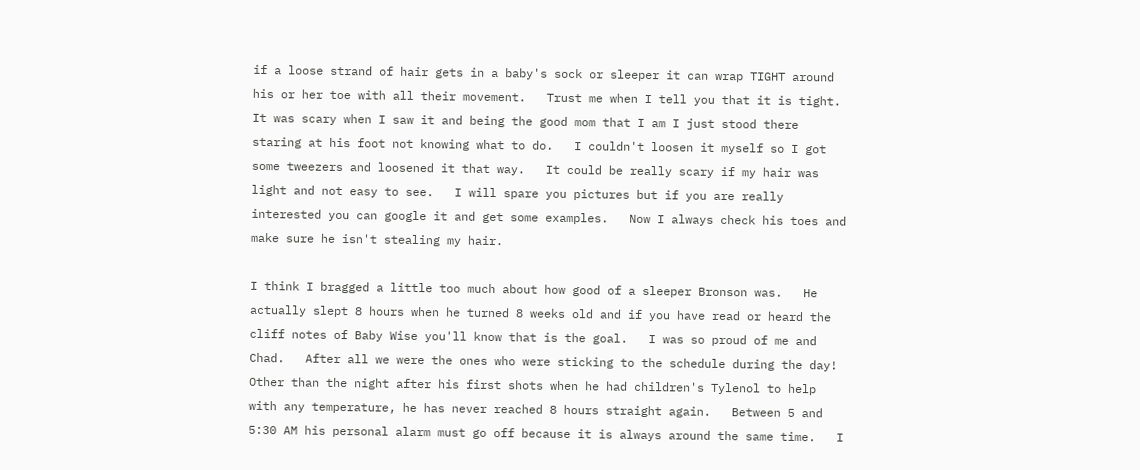if a loose strand of hair gets in a baby's sock or sleeper it can wrap TIGHT around his or her toe with all their movement.   Trust me when I tell you that it is tight.   It was scary when I saw it and being the good mom that I am I just stood there staring at his foot not knowing what to do.   I couldn't loosen it myself so I got some tweezers and loosened it that way.   It could be really scary if my hair was light and not easy to see.   I will spare you pictures but if you are really interested you can google it and get some examples.   Now I always check his toes and make sure he isn't stealing my hair.

I think I bragged a little too much about how good of a sleeper Bronson was.   He actually slept 8 hours when he turned 8 weeks old and if you have read or heard the cliff notes of Baby Wise you'll know that is the goal.   I was so proud of me and Chad.   After all we were the ones who were sticking to the schedule during the day!   Other than the night after his first shots when he had children's Tylenol to help with any temperature, he has never reached 8 hours straight again.   Between 5 and 5:30 AM his personal alarm must go off because it is always around the same time.   I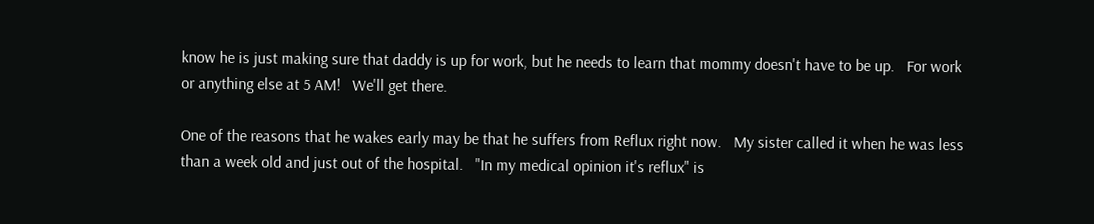know he is just making sure that daddy is up for work, but he needs to learn that mommy doesn't have to be up.   For work or anything else at 5 AM!   We'll get there.

One of the reasons that he wakes early may be that he suffers from Reflux right now.   My sister called it when he was less than a week old and just out of the hospital.   "In my medical opinion it's reflux" is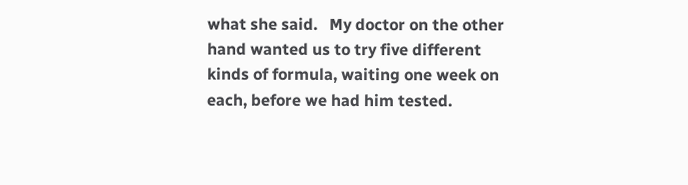what she said.   My doctor on the other hand wanted us to try five different kinds of formula, waiting one week on each, before we had him tested.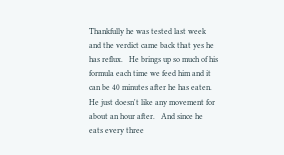Thankfully he was tested last week and the verdict came back that yes he has reflux.   He brings up so much of his formula each time we feed him and it can be 40 minutes after he has eaten.   He just doesn't like any movement for about an hour after.   And since he eats every three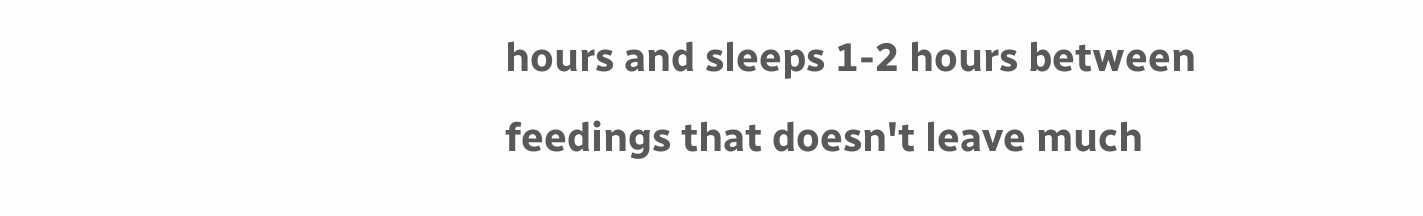hours and sleeps 1-2 hours between feedings that doesn't leave much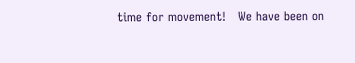time for movement!   We have been on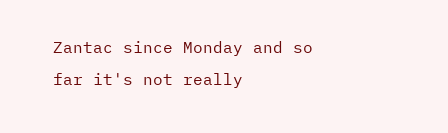Zantac since Monday and so far it's not really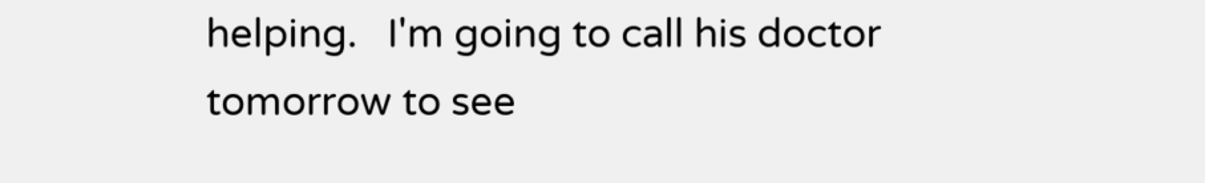helping.   I'm going to call his doctor tomorrow to see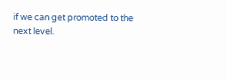if we can get promoted to the next level.